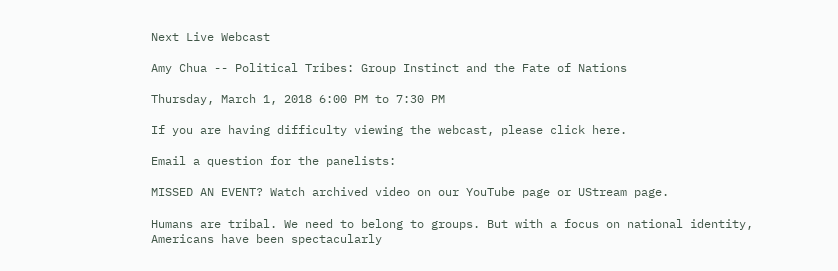Next Live Webcast

Amy Chua -- Political Tribes: Group Instinct and the Fate of Nations

Thursday, March 1, 2018 6:00 PM to 7:30 PM

If you are having difficulty viewing the webcast, please click here.

Email a question for the panelists:

MISSED AN EVENT? Watch archived video on our YouTube page or UStream page.

Humans are tribal. We need to belong to groups. But with a focus on national identity, Americans have been spectacularly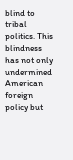blind to tribal politics. This blindness has not only undermined American foreign policy but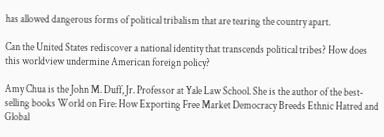has allowed dangerous forms of political tribalism that are tearing the country apart.

Can the United States rediscover a national identity that transcends political tribes? How does this worldview undermine American foreign policy?

Amy Chua is the John M. Duff, Jr. Professor at Yale Law School. She is the author of the best-selling books World on Fire: How Exporting Free Market Democracy Breeds Ethnic Hatred and Global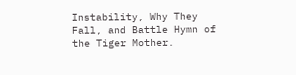Instability, Why They Fall, and Battle Hymn of the Tiger Mother.